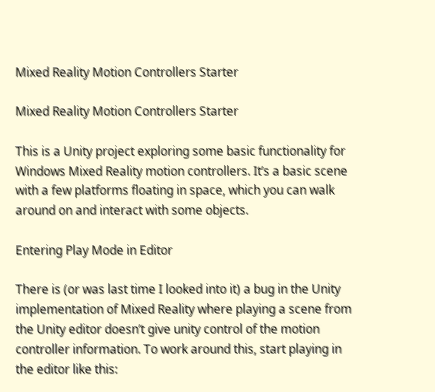Mixed Reality Motion Controllers Starter

Mixed Reality Motion Controllers Starter

This is a Unity project exploring some basic functionality for Windows Mixed Reality motion controllers. It’s a basic scene with a few platforms floating in space, which you can walk around on and interact with some objects.

Entering Play Mode in Editor

There is (or was last time I looked into it) a bug in the Unity implementation of Mixed Reality where playing a scene from the Unity editor doesn’t give unity control of the motion controller information. To work around this, start playing in the editor like this: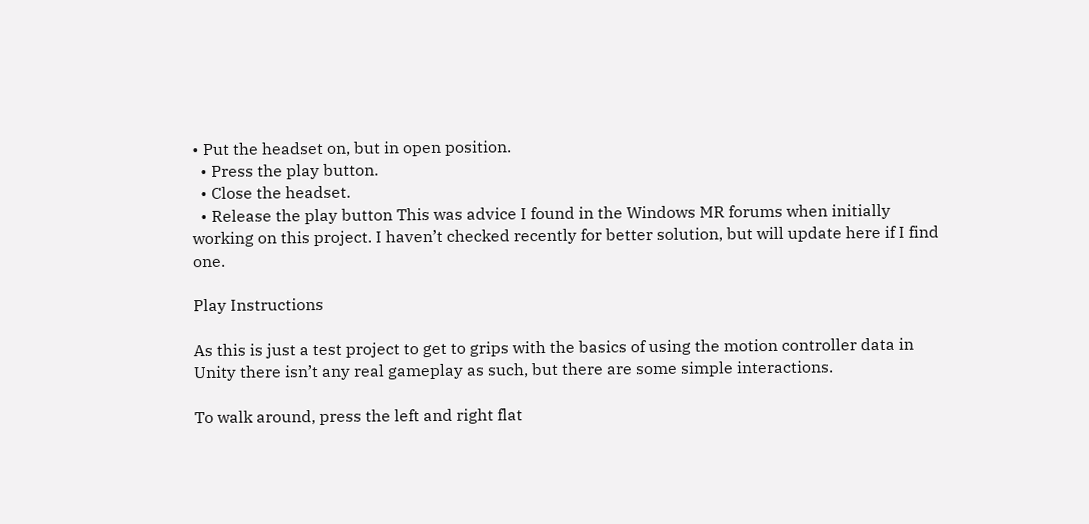• Put the headset on, but in open position.
  • Press the play button.
  • Close the headset.
  • Release the play button This was advice I found in the Windows MR forums when initially working on this project. I haven’t checked recently for better solution, but will update here if I find one.

Play Instructions

As this is just a test project to get to grips with the basics of using the motion controller data in Unity there isn’t any real gameplay as such, but there are some simple interactions.

To walk around, press the left and right flat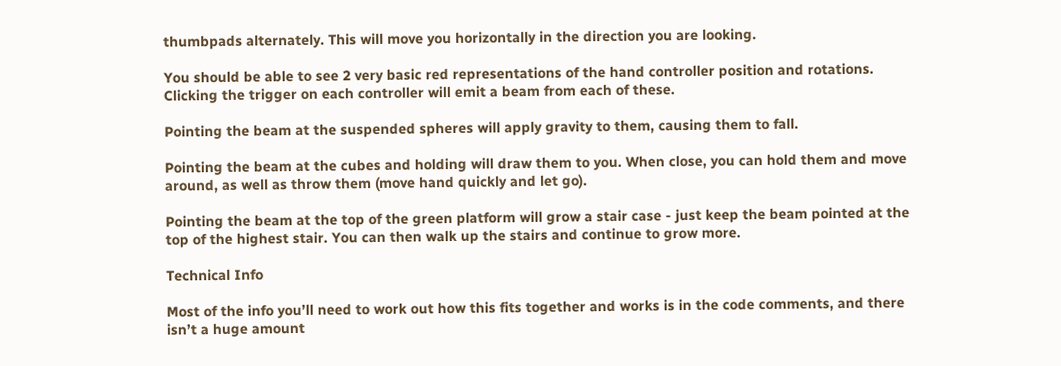thumbpads alternately. This will move you horizontally in the direction you are looking.

You should be able to see 2 very basic red representations of the hand controller position and rotations. Clicking the trigger on each controller will emit a beam from each of these.

Pointing the beam at the suspended spheres will apply gravity to them, causing them to fall.

Pointing the beam at the cubes and holding will draw them to you. When close, you can hold them and move around, as well as throw them (move hand quickly and let go).

Pointing the beam at the top of the green platform will grow a stair case - just keep the beam pointed at the top of the highest stair. You can then walk up the stairs and continue to grow more.

Technical Info

Most of the info you’ll need to work out how this fits together and works is in the code comments, and there isn’t a huge amount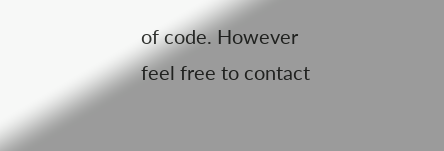of code. However feel free to contact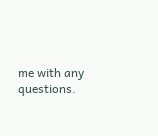me with any questions.